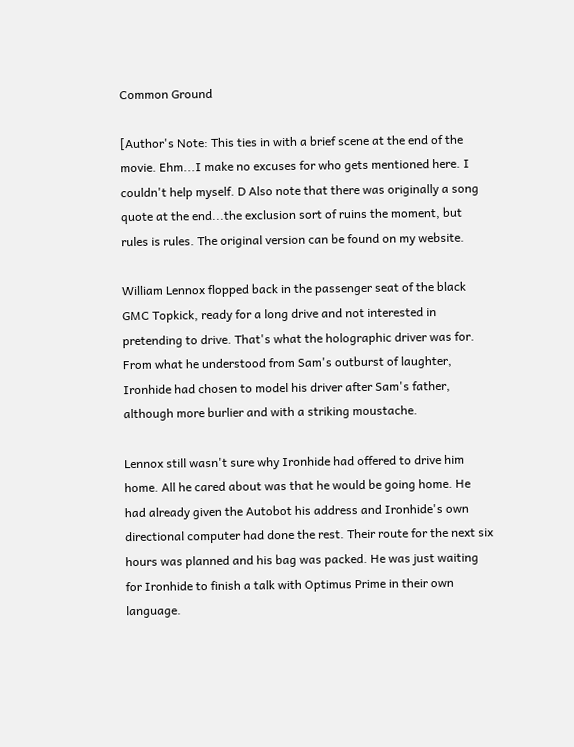Common Ground

[Author's Note: This ties in with a brief scene at the end of the movie. Ehm...I make no excuses for who gets mentioned here. I couldn't help myself. D Also note that there was originally a song quote at the end...the exclusion sort of ruins the moment, but rules is rules. The original version can be found on my website.

William Lennox flopped back in the passenger seat of the black GMC Topkick, ready for a long drive and not interested in pretending to drive. That's what the holographic driver was for. From what he understood from Sam's outburst of laughter, Ironhide had chosen to model his driver after Sam's father, although more burlier and with a striking moustache.

Lennox still wasn't sure why Ironhide had offered to drive him home. All he cared about was that he would be going home. He had already given the Autobot his address and Ironhide's own directional computer had done the rest. Their route for the next six hours was planned and his bag was packed. He was just waiting for Ironhide to finish a talk with Optimus Prime in their own language.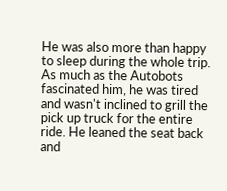He was also more than happy to sleep during the whole trip. As much as the Autobots fascinated him, he was tired and wasn't inclined to grill the pick up truck for the entire ride. He leaned the seat back and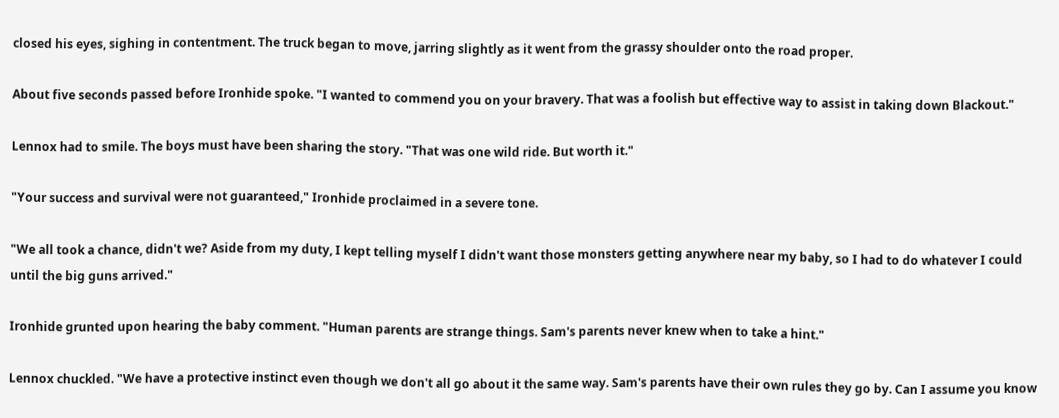closed his eyes, sighing in contentment. The truck began to move, jarring slightly as it went from the grassy shoulder onto the road proper.

About five seconds passed before Ironhide spoke. "I wanted to commend you on your bravery. That was a foolish but effective way to assist in taking down Blackout."

Lennox had to smile. The boys must have been sharing the story. "That was one wild ride. But worth it."

"Your success and survival were not guaranteed," Ironhide proclaimed in a severe tone.

"We all took a chance, didn't we? Aside from my duty, I kept telling myself I didn't want those monsters getting anywhere near my baby, so I had to do whatever I could until the big guns arrived."

Ironhide grunted upon hearing the baby comment. "Human parents are strange things. Sam's parents never knew when to take a hint."

Lennox chuckled. "We have a protective instinct even though we don't all go about it the same way. Sam's parents have their own rules they go by. Can I assume you know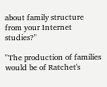about family structure from your Internet studies?"

"The production of families would be of Ratchet's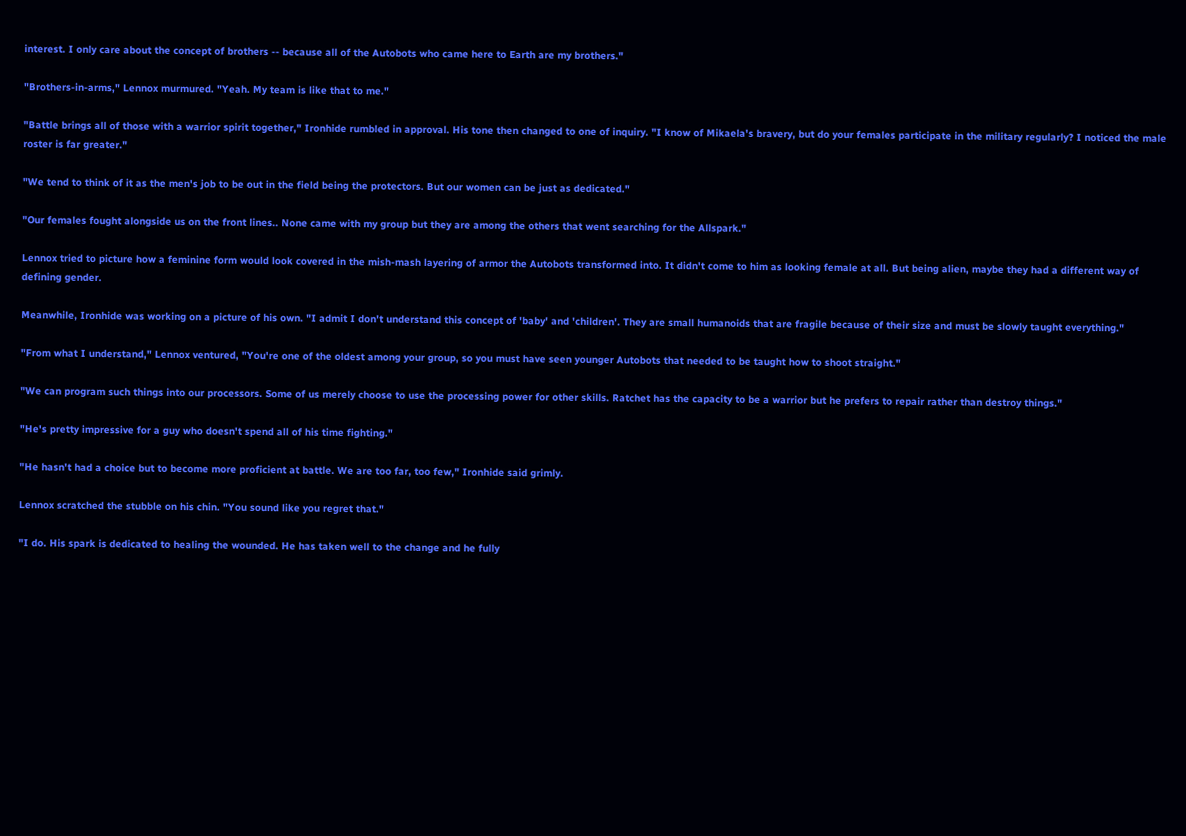interest. I only care about the concept of brothers -- because all of the Autobots who came here to Earth are my brothers."

"Brothers-in-arms," Lennox murmured. "Yeah. My team is like that to me."

"Battle brings all of those with a warrior spirit together," Ironhide rumbled in approval. His tone then changed to one of inquiry. "I know of Mikaela's bravery, but do your females participate in the military regularly? I noticed the male roster is far greater."

"We tend to think of it as the men's job to be out in the field being the protectors. But our women can be just as dedicated."

"Our females fought alongside us on the front lines.. None came with my group but they are among the others that went searching for the Allspark."

Lennox tried to picture how a feminine form would look covered in the mish-mash layering of armor the Autobots transformed into. It didn't come to him as looking female at all. But being alien, maybe they had a different way of defining gender.

Meanwhile, Ironhide was working on a picture of his own. "I admit I don't understand this concept of 'baby' and 'children'. They are small humanoids that are fragile because of their size and must be slowly taught everything."

"From what I understand," Lennox ventured, "You're one of the oldest among your group, so you must have seen younger Autobots that needed to be taught how to shoot straight."

"We can program such things into our processors. Some of us merely choose to use the processing power for other skills. Ratchet has the capacity to be a warrior but he prefers to repair rather than destroy things."

"He's pretty impressive for a guy who doesn't spend all of his time fighting."

"He hasn't had a choice but to become more proficient at battle. We are too far, too few," Ironhide said grimly.

Lennox scratched the stubble on his chin. "You sound like you regret that."

"I do. His spark is dedicated to healing the wounded. He has taken well to the change and he fully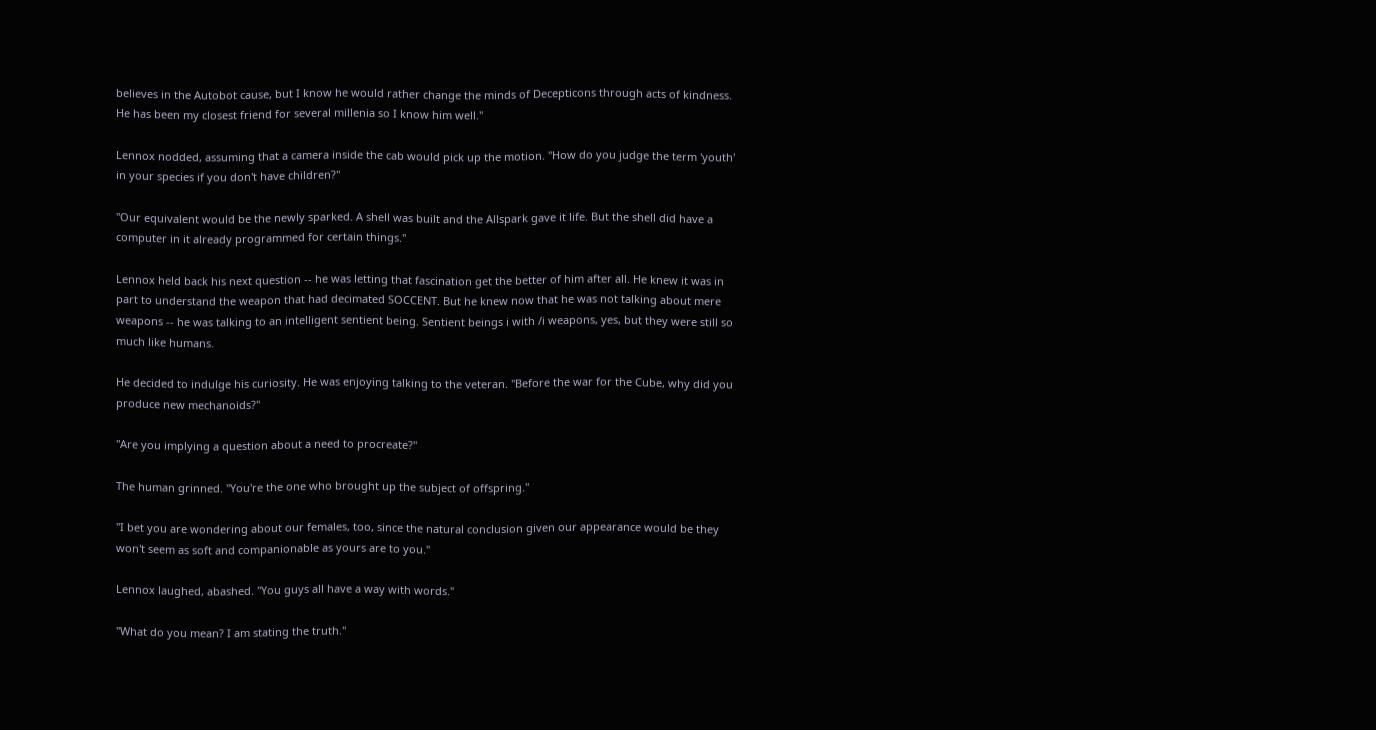believes in the Autobot cause, but I know he would rather change the minds of Decepticons through acts of kindness. He has been my closest friend for several millenia so I know him well."

Lennox nodded, assuming that a camera inside the cab would pick up the motion. "How do you judge the term 'youth' in your species if you don't have children?"

"Our equivalent would be the newly sparked. A shell was built and the Allspark gave it life. But the shell did have a computer in it already programmed for certain things."

Lennox held back his next question -- he was letting that fascination get the better of him after all. He knew it was in part to understand the weapon that had decimated SOCCENT. But he knew now that he was not talking about mere weapons -- he was talking to an intelligent sentient being. Sentient beings i with /i weapons, yes, but they were still so much like humans.

He decided to indulge his curiosity. He was enjoying talking to the veteran. "Before the war for the Cube, why did you produce new mechanoids?"

"Are you implying a question about a need to procreate?"

The human grinned. "You're the one who brought up the subject of offspring."

"I bet you are wondering about our females, too, since the natural conclusion given our appearance would be they won't seem as soft and companionable as yours are to you."

Lennox laughed, abashed. "You guys all have a way with words."

"What do you mean? I am stating the truth."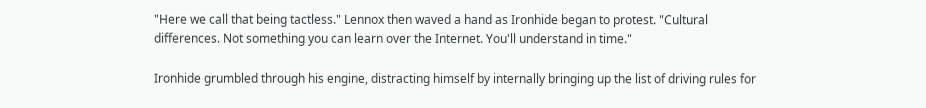"Here we call that being tactless." Lennox then waved a hand as Ironhide began to protest. "Cultural differences. Not something you can learn over the Internet. You'll understand in time."

Ironhide grumbled through his engine, distracting himself by internally bringing up the list of driving rules for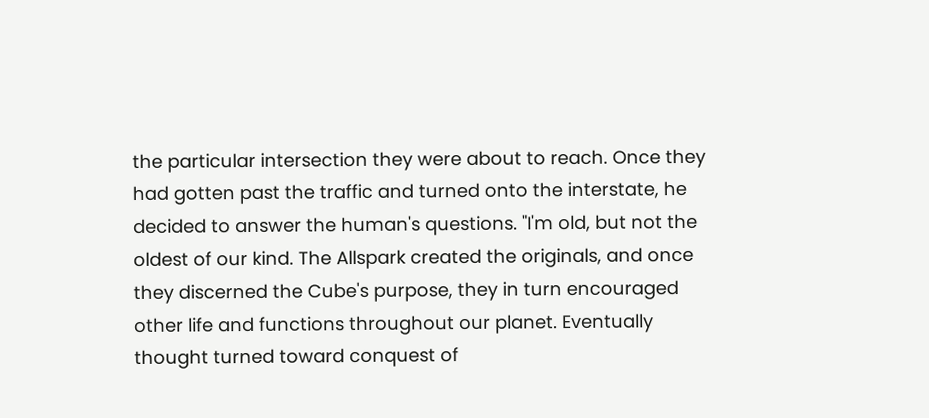the particular intersection they were about to reach. Once they had gotten past the traffic and turned onto the interstate, he decided to answer the human's questions. "I'm old, but not the oldest of our kind. The Allspark created the originals, and once they discerned the Cube's purpose, they in turn encouraged other life and functions throughout our planet. Eventually thought turned toward conquest of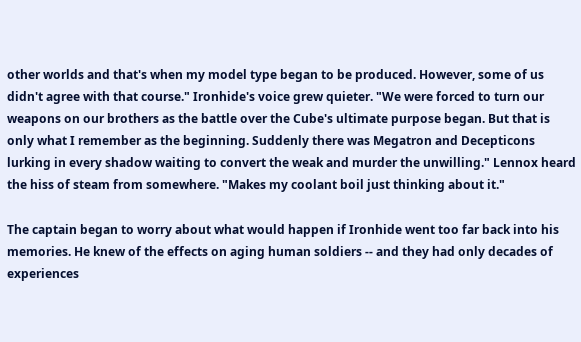other worlds and that's when my model type began to be produced. However, some of us didn't agree with that course." Ironhide's voice grew quieter. "We were forced to turn our weapons on our brothers as the battle over the Cube's ultimate purpose began. But that is only what I remember as the beginning. Suddenly there was Megatron and Decepticons lurking in every shadow waiting to convert the weak and murder the unwilling." Lennox heard the hiss of steam from somewhere. "Makes my coolant boil just thinking about it."

The captain began to worry about what would happen if Ironhide went too far back into his memories. He knew of the effects on aging human soldiers -- and they had only decades of experiences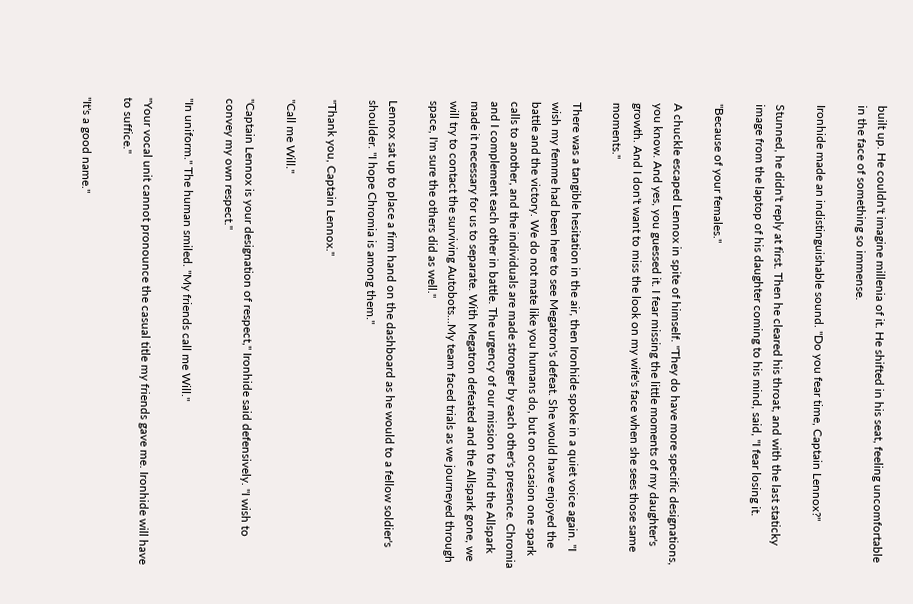built up. He couldn't imagine millenia of it. He shifted in his seat, feeling uncomfortable in the face of something so immense.

Ironhide made an indistinguishable sound. "Do you fear time, Captain Lennox?"

Stunned, he didn't reply at first. Then he cleared his throat, and with the last staticky image from the laptop of his daughter coming to his mind, said, "I fear losing it.

"Because of your females."

A chuckle escaped Lennox in spite of himself. "They do have more specific designations, you know. And yes, you guessed it. I fear missing the little moments of my daughter's growth. And I don't want to miss the look on my wife's face when she sees those same moments."

There was a tangible hesitation in the air, then Ironhide spoke in a quiet voice again. "I wish my femme had been here to see Megatron's defeat. She would have enjoyed the battle and the victory. We do not mate like you humans do, but on occasion one spark calls to another, and the individuals are made stronger by each other's presence. Chromia and I complement each other in battle. The urgency of our mission to find the Allspark made it necessary for us to separate. With Megatron defeated and the Allspark gone, we will try to contact the surviving Autobots...My team faced trials as we journeyed through space, I'm sure the others did as well."

Lennox sat up to place a firm hand on the dashboard as he would to a fellow soldier's shoulder. "I hope Chromia is among them."

"Thank you, Captain Lennox."

"Call me Will."

"Captain Lennox is your designation of respect," Ironhide said defensively. "I wish to convey my own respect."

"In uniform." The human smiled. "My friends call me Will."

"Your vocal unit cannot pronounce the casual title my friends gave me. Ironhide will have to suffice."

"It's a good name."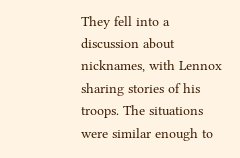They fell into a discussion about nicknames, with Lennox sharing stories of his troops. The situations were similar enough to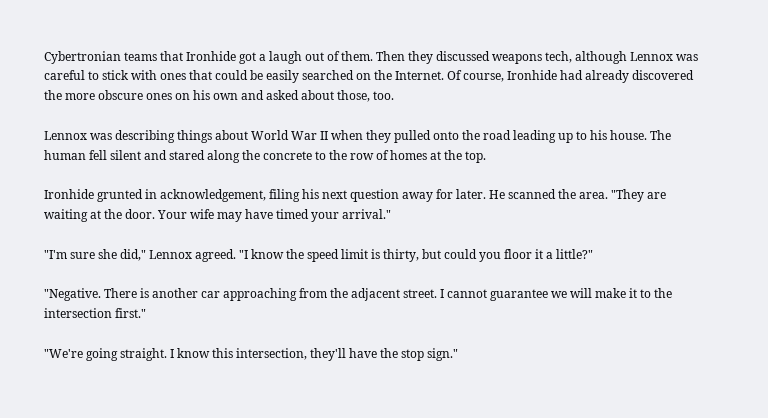Cybertronian teams that Ironhide got a laugh out of them. Then they discussed weapons tech, although Lennox was careful to stick with ones that could be easily searched on the Internet. Of course, Ironhide had already discovered the more obscure ones on his own and asked about those, too.

Lennox was describing things about World War II when they pulled onto the road leading up to his house. The human fell silent and stared along the concrete to the row of homes at the top.

Ironhide grunted in acknowledgement, filing his next question away for later. He scanned the area. "They are waiting at the door. Your wife may have timed your arrival."

"I'm sure she did," Lennox agreed. "I know the speed limit is thirty, but could you floor it a little?"

"Negative. There is another car approaching from the adjacent street. I cannot guarantee we will make it to the intersection first."

"We're going straight. I know this intersection, they'll have the stop sign."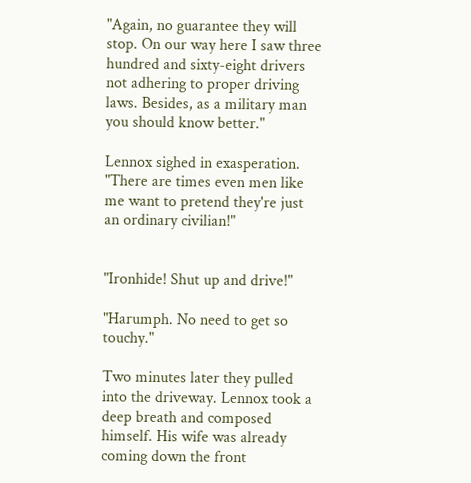"Again, no guarantee they will stop. On our way here I saw three hundred and sixty-eight drivers not adhering to proper driving laws. Besides, as a military man you should know better."

Lennox sighed in exasperation. "There are times even men like me want to pretend they're just an ordinary civilian!"


"Ironhide! Shut up and drive!"

"Harumph. No need to get so touchy."

Two minutes later they pulled into the driveway. Lennox took a deep breath and composed himself. His wife was already coming down the front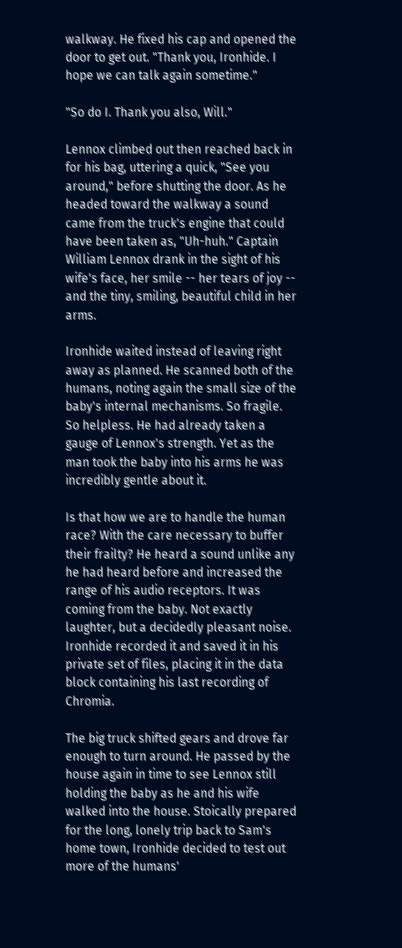walkway. He fixed his cap and opened the door to get out. "Thank you, Ironhide. I hope we can talk again sometime."

"So do I. Thank you also, Will."

Lennox climbed out then reached back in for his bag, uttering a quick, "See you around," before shutting the door. As he headed toward the walkway a sound came from the truck's engine that could have been taken as, "Uh-huh." Captain William Lennox drank in the sight of his wife's face, her smile -- her tears of joy -- and the tiny, smiling, beautiful child in her arms.

Ironhide waited instead of leaving right away as planned. He scanned both of the humans, noting again the small size of the baby's internal mechanisms. So fragile. So helpless. He had already taken a gauge of Lennox's strength. Yet as the man took the baby into his arms he was incredibly gentle about it.

Is that how we are to handle the human race? With the care necessary to buffer their frailty? He heard a sound unlike any he had heard before and increased the range of his audio receptors. It was coming from the baby. Not exactly laughter, but a decidedly pleasant noise. Ironhide recorded it and saved it in his private set of files, placing it in the data block containing his last recording of Chromia.

The big truck shifted gears and drove far enough to turn around. He passed by the house again in time to see Lennox still holding the baby as he and his wife walked into the house. Stoically prepared for the long, lonely trip back to Sam's home town, Ironhide decided to test out more of the humans'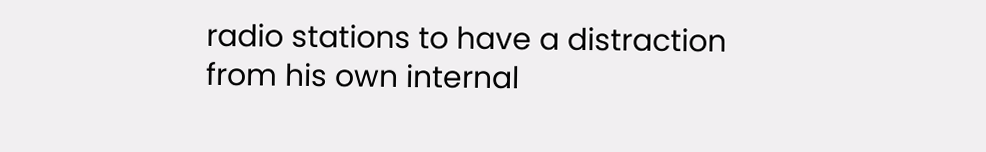radio stations to have a distraction from his own internal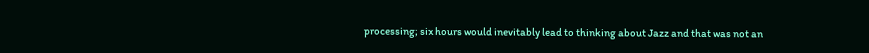processing; six hours would inevitably lead to thinking about Jazz and that was not an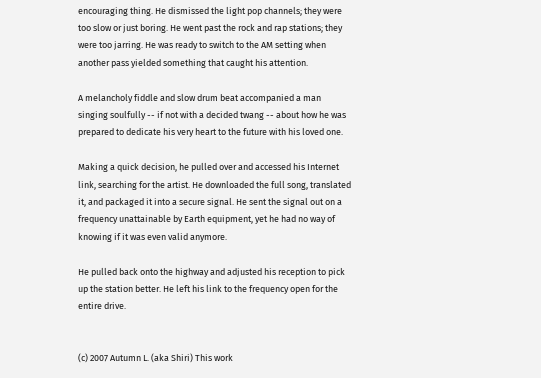encouraging thing. He dismissed the light pop channels; they were too slow or just boring. He went past the rock and rap stations; they were too jarring. He was ready to switch to the AM setting when another pass yielded something that caught his attention.

A melancholy fiddle and slow drum beat accompanied a man singing soulfully -- if not with a decided twang -- about how he was prepared to dedicate his very heart to the future with his loved one.

Making a quick decision, he pulled over and accessed his Internet link, searching for the artist. He downloaded the full song, translated it, and packaged it into a secure signal. He sent the signal out on a frequency unattainable by Earth equipment, yet he had no way of knowing if it was even valid anymore.

He pulled back onto the highway and adjusted his reception to pick up the station better. He left his link to the frequency open for the entire drive.


(c) 2007 Autumn L. (aka Shiri) This work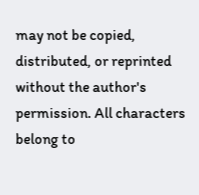may not be copied, distributed, or reprinted without the author's permission. All characters belong to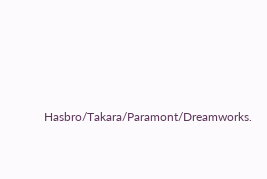Hasbro/Takara/Paramont/Dreamworks.